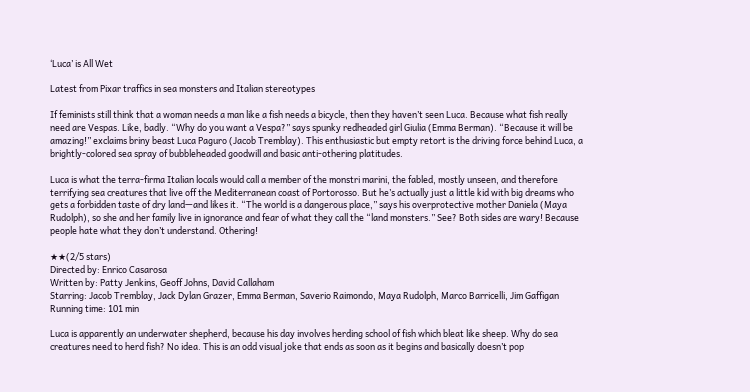‘Luca’ is All Wet

Latest from Pixar traffics in sea monsters and Italian stereotypes

If feminists still think that a woman needs a man like a fish needs a bicycle, then they haven’t seen Luca. Because what fish really need are Vespas. Like, badly. “Why do you want a Vespa?” says spunky redheaded girl Giulia (Emma Berman). “Because it will be amazing!” exclaims briny beast Luca Paguro (Jacob Tremblay). This enthusiastic but empty retort is the driving force behind Luca, a brightly-colored sea spray of bubbleheaded goodwill and basic anti-othering platitudes.

Luca is what the terra-firma Italian locals would call a member of the monstri marini, the fabled, mostly unseen, and therefore terrifying sea creatures that live off the Mediterranean coast of Portorosso. But he’s actually just a little kid with big dreams who gets a forbidden taste of dry land—and likes it. “The world is a dangerous place,” says his overprotective mother Daniela (Maya Rudolph), so she and her family live in ignorance and fear of what they call the “land monsters.” See? Both sides are wary! Because people hate what they don’t understand. Othering!

★★(2/5 stars)
Directed by: Enrico Casarosa
Written by: Patty Jenkins, Geoff Johns, David Callaham
Starring: Jacob Tremblay, Jack Dylan Grazer, Emma Berman, Saverio Raimondo, Maya Rudolph, Marco Barricelli, Jim Gaffigan
Running time: 101 min

Luca is apparently an underwater shepherd, because his day involves herding school of fish which bleat like sheep. Why do sea creatures need to herd fish? No idea. This is an odd visual joke that ends as soon as it begins and basically doesn’t pop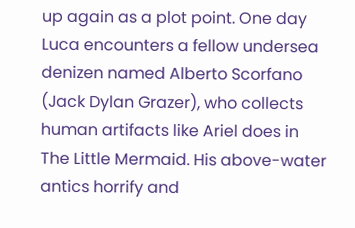up again as a plot point. One day Luca encounters a fellow undersea denizen named Alberto Scorfano (Jack Dylan Grazer), who collects human artifacts like Ariel does in The Little Mermaid. His above-water antics horrify and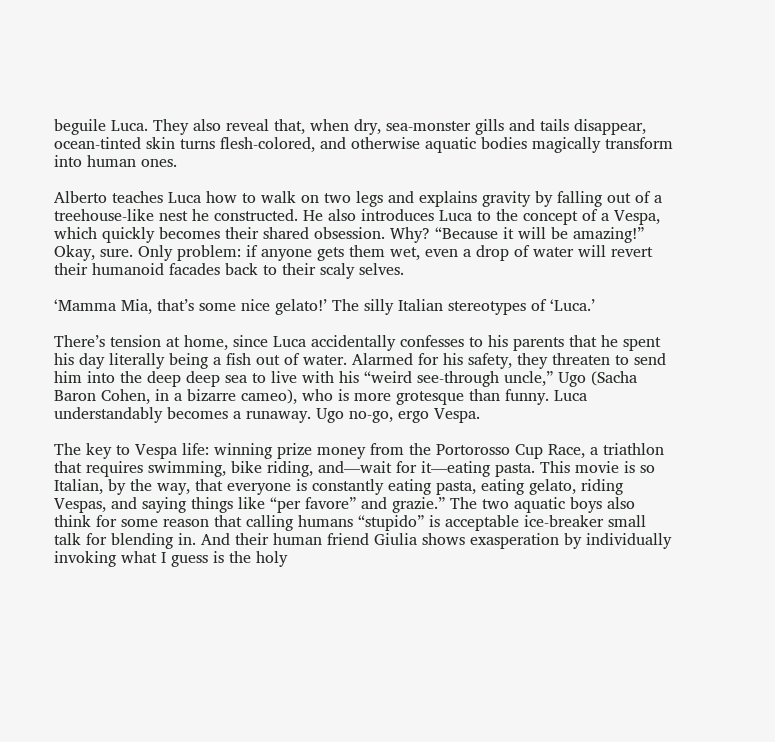beguile Luca. They also reveal that, when dry, sea-monster gills and tails disappear, ocean-tinted skin turns flesh-colored, and otherwise aquatic bodies magically transform into human ones.

Alberto teaches Luca how to walk on two legs and explains gravity by falling out of a treehouse-like nest he constructed. He also introduces Luca to the concept of a Vespa, which quickly becomes their shared obsession. Why? “Because it will be amazing!” Okay, sure. Only problem: if anyone gets them wet, even a drop of water will revert their humanoid facades back to their scaly selves.

‘Mamma Mia, that’s some nice gelato!’ The silly Italian stereotypes of ‘Luca.’

There’s tension at home, since Luca accidentally confesses to his parents that he spent his day literally being a fish out of water. Alarmed for his safety, they threaten to send him into the deep deep sea to live with his “weird see-through uncle,” Ugo (Sacha Baron Cohen, in a bizarre cameo), who is more grotesque than funny. Luca understandably becomes a runaway. Ugo no-go, ergo Vespa.

The key to Vespa life: winning prize money from the Portorosso Cup Race, a triathlon that requires swimming, bike riding, and—wait for it—eating pasta. This movie is so Italian, by the way, that everyone is constantly eating pasta, eating gelato, riding Vespas, and saying things like “per favore” and grazie.” The two aquatic boys also think for some reason that calling humans “stupido” is acceptable ice-breaker small talk for blending in. And their human friend Giulia shows exasperation by individually invoking what I guess is the holy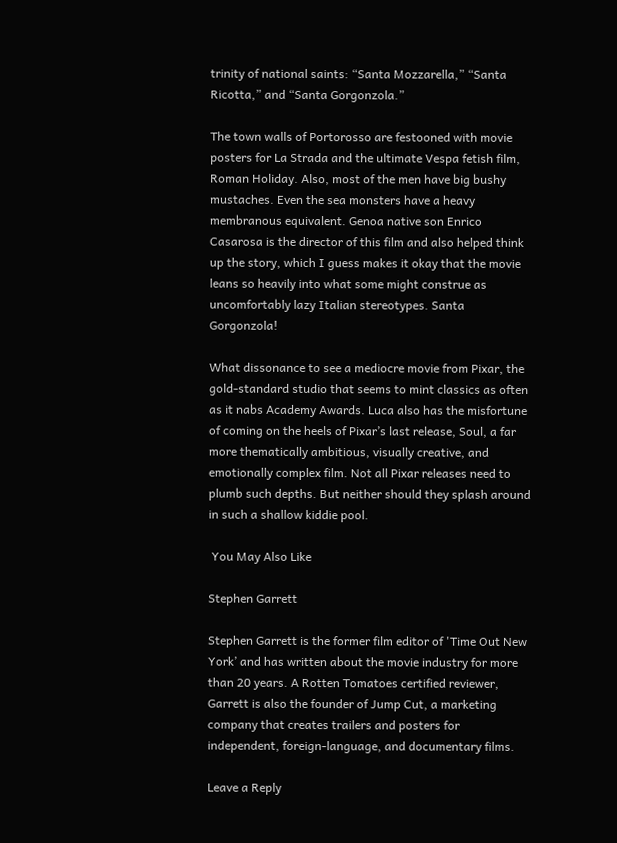trinity of national saints: “Santa Mozzarella,” “Santa Ricotta,” and “Santa Gorgonzola.”

The town walls of Portorosso are festooned with movie posters for La Strada and the ultimate Vespa fetish film, Roman Holiday. Also, most of the men have big bushy mustaches. Even the sea monsters have a heavy membranous equivalent. Genoa native son Enrico Casarosa is the director of this film and also helped think up the story, which I guess makes it okay that the movie leans so heavily into what some might construe as uncomfortably lazy Italian stereotypes. Santa Gorgonzola!

What dissonance to see a mediocre movie from Pixar, the gold-standard studio that seems to mint classics as often as it nabs Academy Awards. Luca also has the misfortune of coming on the heels of Pixar’s last release, Soul, a far more thematically ambitious, visually creative, and emotionally complex film. Not all Pixar releases need to plumb such depths. But neither should they splash around in such a shallow kiddie pool.

 You May Also Like

Stephen Garrett

Stephen Garrett is the former film editor of 'Time Out New York’ and has written about the movie industry for more than 20 years. A Rotten Tomatoes certified reviewer, Garrett is also the founder of Jump Cut, a marketing company that creates trailers and posters for independent, foreign-language, and documentary films.

Leave a Reply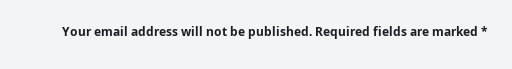Your email address will not be published. Required fields are marked *